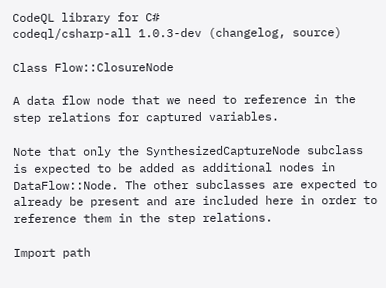CodeQL library for C#
codeql/csharp-all 1.0.3-dev (changelog, source)

Class Flow::ClosureNode

A data flow node that we need to reference in the step relations for captured variables.

Note that only the SynthesizedCaptureNode subclass is expected to be added as additional nodes in DataFlow::Node. The other subclasses are expected to already be present and are included here in order to reference them in the step relations.

Import path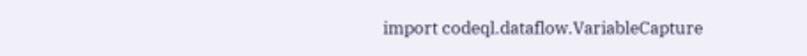import codeql.dataflow.VariableCapture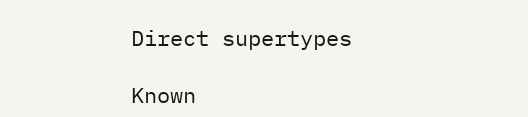Direct supertypes

Known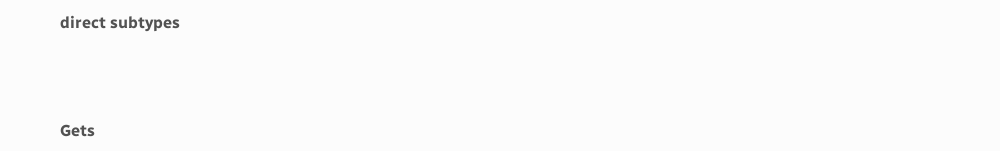direct subtypes



Gets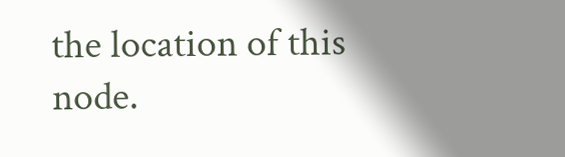the location of this node.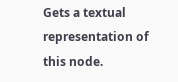Gets a textual representation of this node.